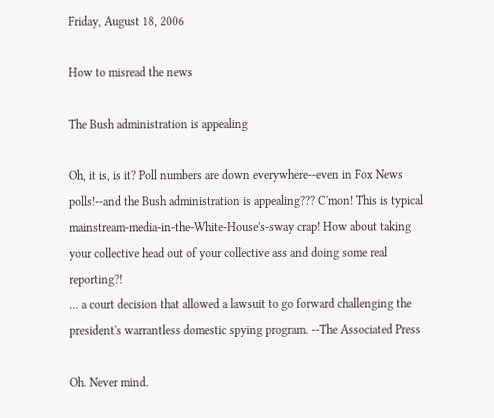Friday, August 18, 2006

How to misread the news

The Bush administration is appealing

Oh, it is, is it? Poll numbers are down everywhere--even in Fox News polls!--and the Bush administration is appealing??? C'mon! This is typical mainstream-media-in-the-White-House's-sway crap! How about taking your collective head out of your collective ass and doing some real reporting?!
... a court decision that allowed a lawsuit to go forward challenging the president's warrantless domestic spying program. --The Associated Press

Oh. Never mind.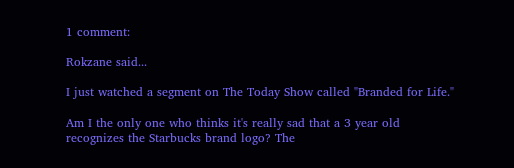1 comment:

Rokzane said...

I just watched a segment on The Today Show called "Branded for Life."

Am I the only one who thinks it's really sad that a 3 year old recognizes the Starbucks brand logo? The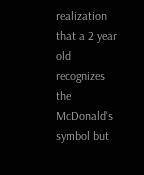realization that a 2 year old recognizes the McDonald's symbol but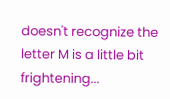doesn't recognize the letter M is a little bit frightening...